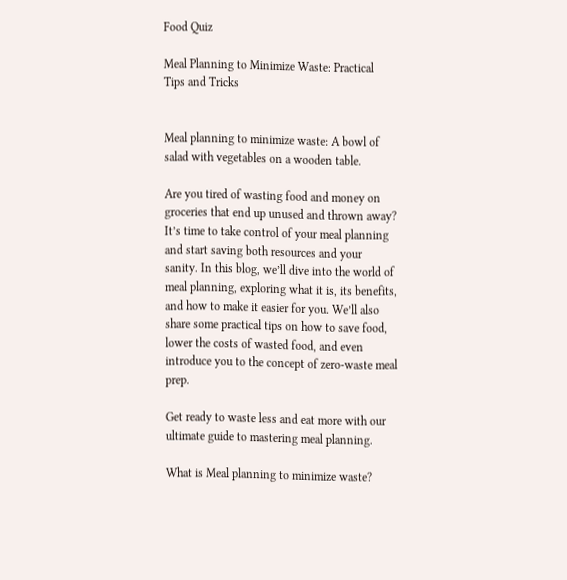Food Quiz

Meal Planning to Minimize Waste: Practical Tips and Tricks


Meal planning to minimize waste: A bowl of salad with vegetables on a wooden table.

Are you tired of wasting food and money on groceries that end up unused and thrown away? It’s time to take control of your meal planning and start saving both resources and your sanity. In this blog, we’ll dive into the world of meal planning, exploring what it is, its benefits, and how to make it easier for you. We’ll also share some practical tips on how to save food, lower the costs of wasted food, and even introduce you to the concept of zero-waste meal prep.

Get ready to waste less and eat more with our ultimate guide to mastering meal planning.

What is Meal planning to minimize waste?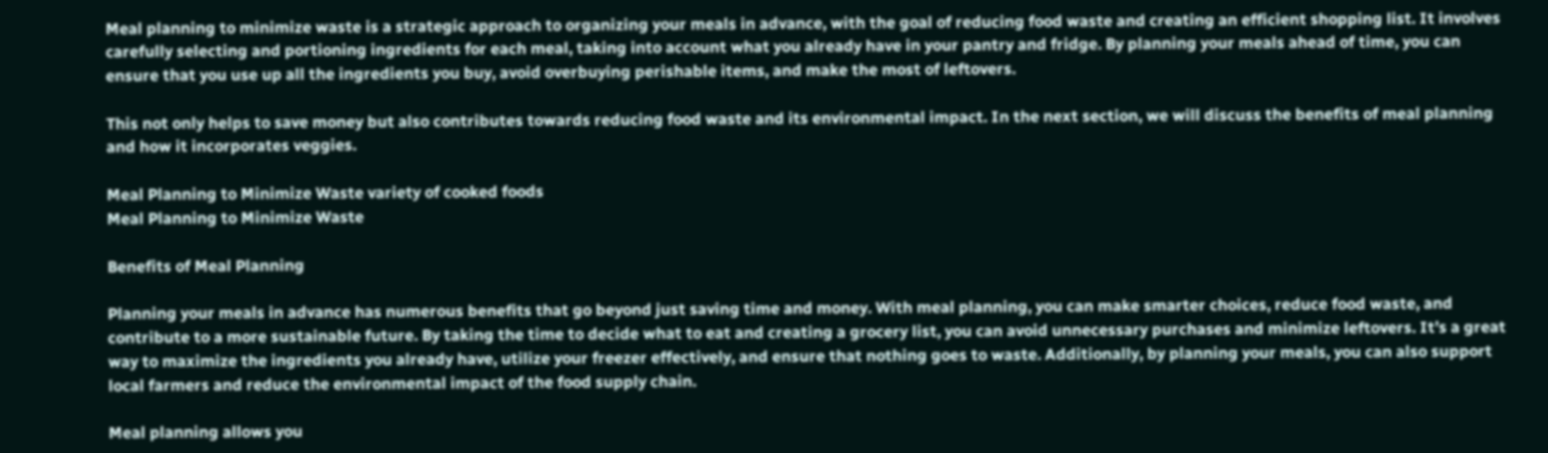Meal planning to minimize waste is a strategic approach to organizing your meals in advance, with the goal of reducing food waste and creating an efficient shopping list. It involves carefully selecting and portioning ingredients for each meal, taking into account what you already have in your pantry and fridge. By planning your meals ahead of time, you can ensure that you use up all the ingredients you buy, avoid overbuying perishable items, and make the most of leftovers.

This not only helps to save money but also contributes towards reducing food waste and its environmental impact. In the next section, we will discuss the benefits of meal planning and how it incorporates veggies.

Meal Planning to Minimize Waste variety of cooked foods
Meal Planning to Minimize Waste

Benefits of Meal Planning

Planning your meals in advance has numerous benefits that go beyond just saving time and money. With meal planning, you can make smarter choices, reduce food waste, and contribute to a more sustainable future. By taking the time to decide what to eat and creating a grocery list, you can avoid unnecessary purchases and minimize leftovers. It’s a great way to maximize the ingredients you already have, utilize your freezer effectively, and ensure that nothing goes to waste. Additionally, by planning your meals, you can also support local farmers and reduce the environmental impact of the food supply chain.

Meal planning allows you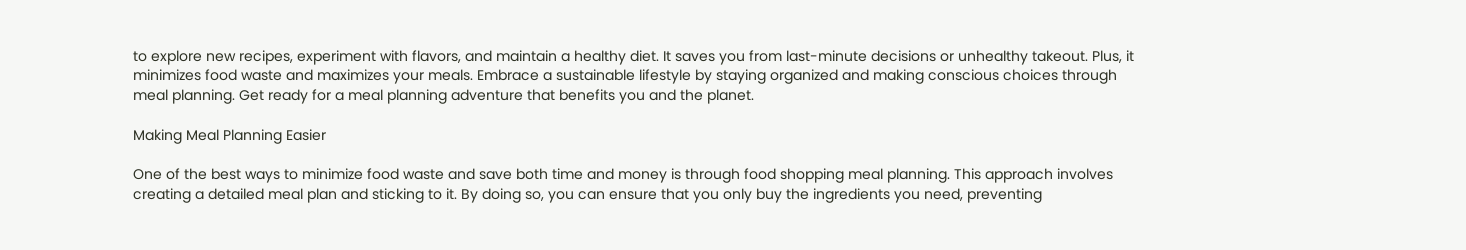to explore new recipes, experiment with flavors, and maintain a healthy diet. It saves you from last-minute decisions or unhealthy takeout. Plus, it minimizes food waste and maximizes your meals. Embrace a sustainable lifestyle by staying organized and making conscious choices through meal planning. Get ready for a meal planning adventure that benefits you and the planet.

Making Meal Planning Easier

One of the best ways to minimize food waste and save both time and money is through food shopping meal planning. This approach involves creating a detailed meal plan and sticking to it. By doing so, you can ensure that you only buy the ingredients you need, preventing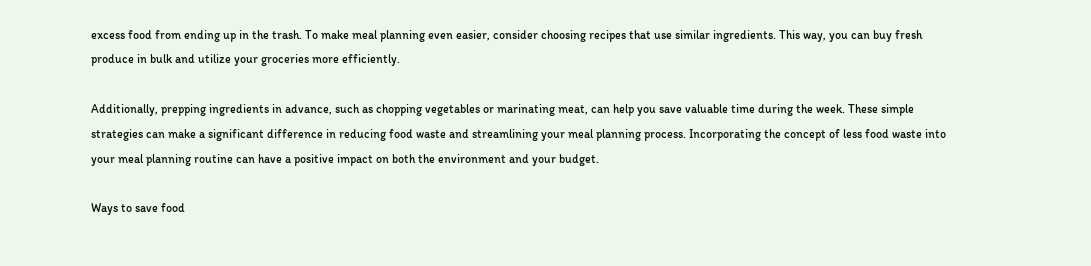excess food from ending up in the trash. To make meal planning even easier, consider choosing recipes that use similar ingredients. This way, you can buy fresh produce in bulk and utilize your groceries more efficiently.

Additionally, prepping ingredients in advance, such as chopping vegetables or marinating meat, can help you save valuable time during the week. These simple strategies can make a significant difference in reducing food waste and streamlining your meal planning process. Incorporating the concept of less food waste into your meal planning routine can have a positive impact on both the environment and your budget.

Ways to save food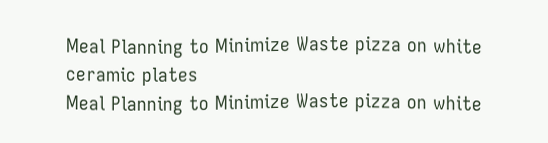Meal Planning to Minimize Waste pizza on white ceramic plates
Meal Planning to Minimize Waste pizza on white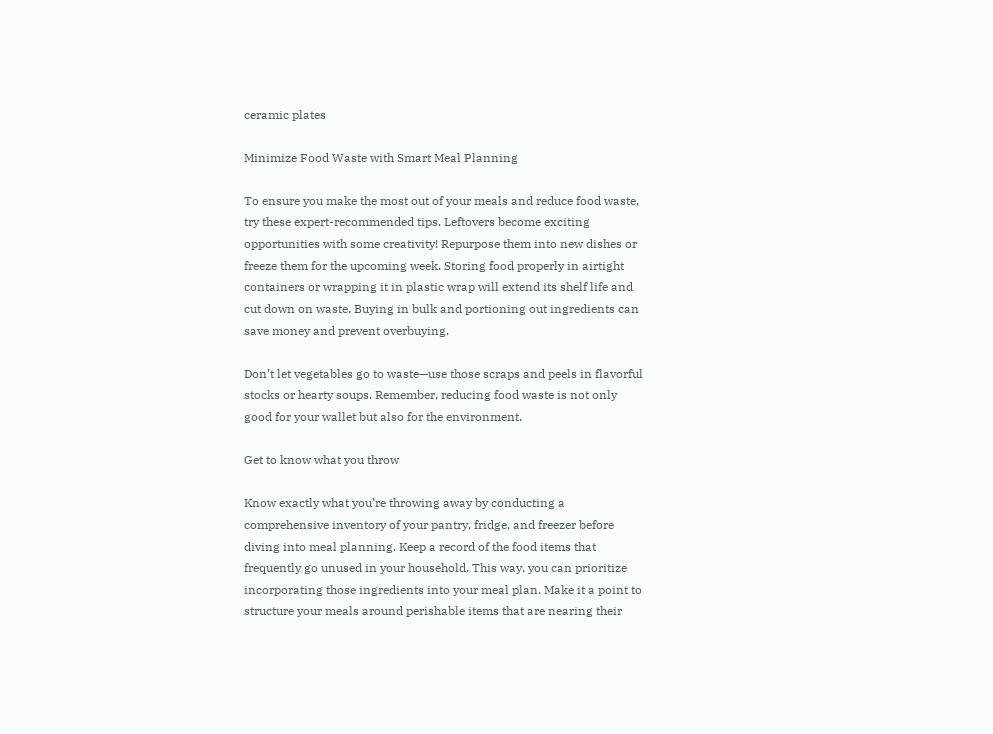ceramic plates

Minimize Food Waste with Smart Meal Planning

To ensure you make the most out of your meals and reduce food waste, try these expert-recommended tips. Leftovers become exciting opportunities with some creativity! Repurpose them into new dishes or freeze them for the upcoming week. Storing food properly in airtight containers or wrapping it in plastic wrap will extend its shelf life and cut down on waste. Buying in bulk and portioning out ingredients can save money and prevent overbuying.

Don’t let vegetables go to waste—use those scraps and peels in flavorful stocks or hearty soups. Remember, reducing food waste is not only good for your wallet but also for the environment.

Get to know what you throw

Know exactly what you’re throwing away by conducting a comprehensive inventory of your pantry, fridge, and freezer before diving into meal planning. Keep a record of the food items that frequently go unused in your household. This way, you can prioritize incorporating those ingredients into your meal plan. Make it a point to structure your meals around perishable items that are nearing their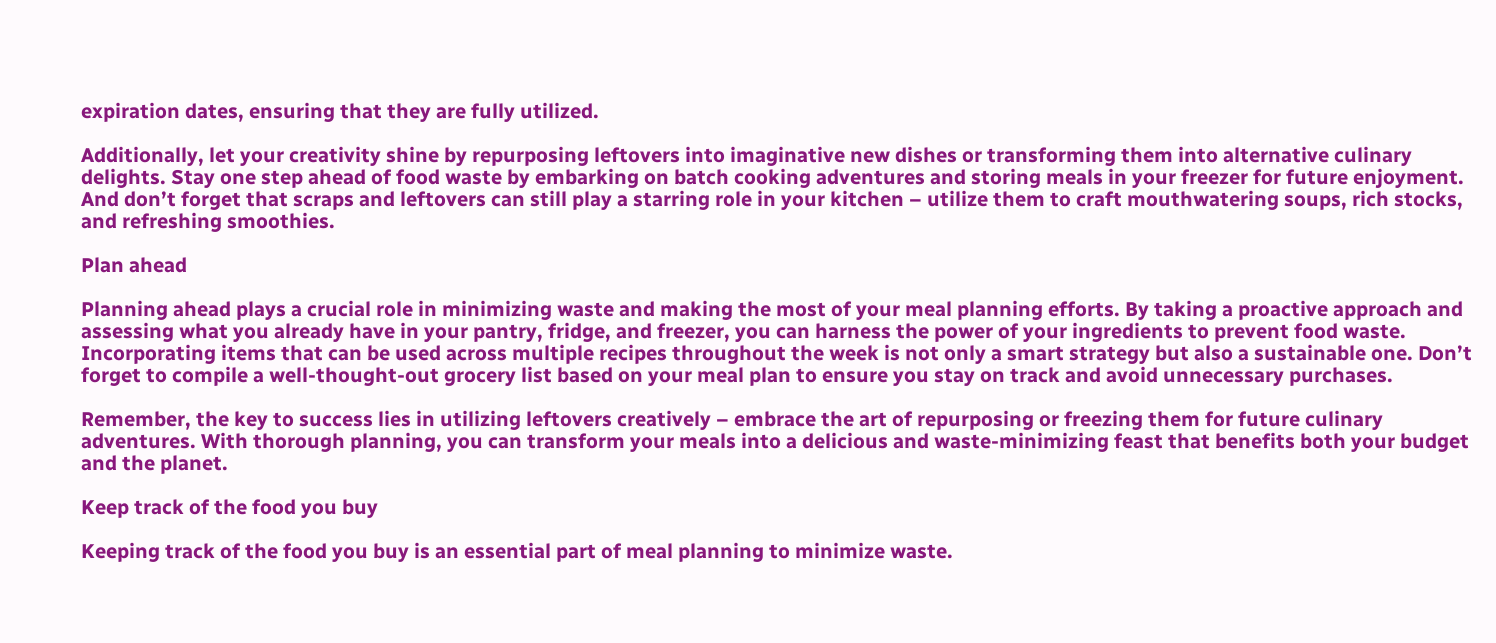expiration dates, ensuring that they are fully utilized.

Additionally, let your creativity shine by repurposing leftovers into imaginative new dishes or transforming them into alternative culinary delights. Stay one step ahead of food waste by embarking on batch cooking adventures and storing meals in your freezer for future enjoyment. And don’t forget that scraps and leftovers can still play a starring role in your kitchen – utilize them to craft mouthwatering soups, rich stocks, and refreshing smoothies.

Plan ahead

Planning ahead plays a crucial role in minimizing waste and making the most of your meal planning efforts. By taking a proactive approach and assessing what you already have in your pantry, fridge, and freezer, you can harness the power of your ingredients to prevent food waste. Incorporating items that can be used across multiple recipes throughout the week is not only a smart strategy but also a sustainable one. Don’t forget to compile a well-thought-out grocery list based on your meal plan to ensure you stay on track and avoid unnecessary purchases.

Remember, the key to success lies in utilizing leftovers creatively – embrace the art of repurposing or freezing them for future culinary adventures. With thorough planning, you can transform your meals into a delicious and waste-minimizing feast that benefits both your budget and the planet.

Keep track of the food you buy

Keeping track of the food you buy is an essential part of meal planning to minimize waste.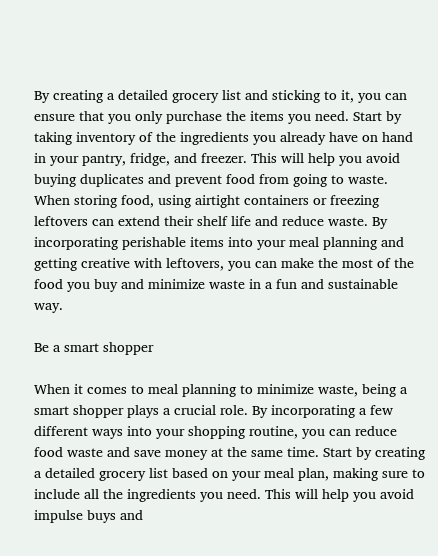By creating a detailed grocery list and sticking to it, you can ensure that you only purchase the items you need. Start by taking inventory of the ingredients you already have on hand in your pantry, fridge, and freezer. This will help you avoid buying duplicates and prevent food from going to waste. When storing food, using airtight containers or freezing leftovers can extend their shelf life and reduce waste. By incorporating perishable items into your meal planning and getting creative with leftovers, you can make the most of the food you buy and minimize waste in a fun and sustainable way.

Be a smart shopper

When it comes to meal planning to minimize waste, being a smart shopper plays a crucial role. By incorporating a few different ways into your shopping routine, you can reduce food waste and save money at the same time. Start by creating a detailed grocery list based on your meal plan, making sure to include all the ingredients you need. This will help you avoid impulse buys and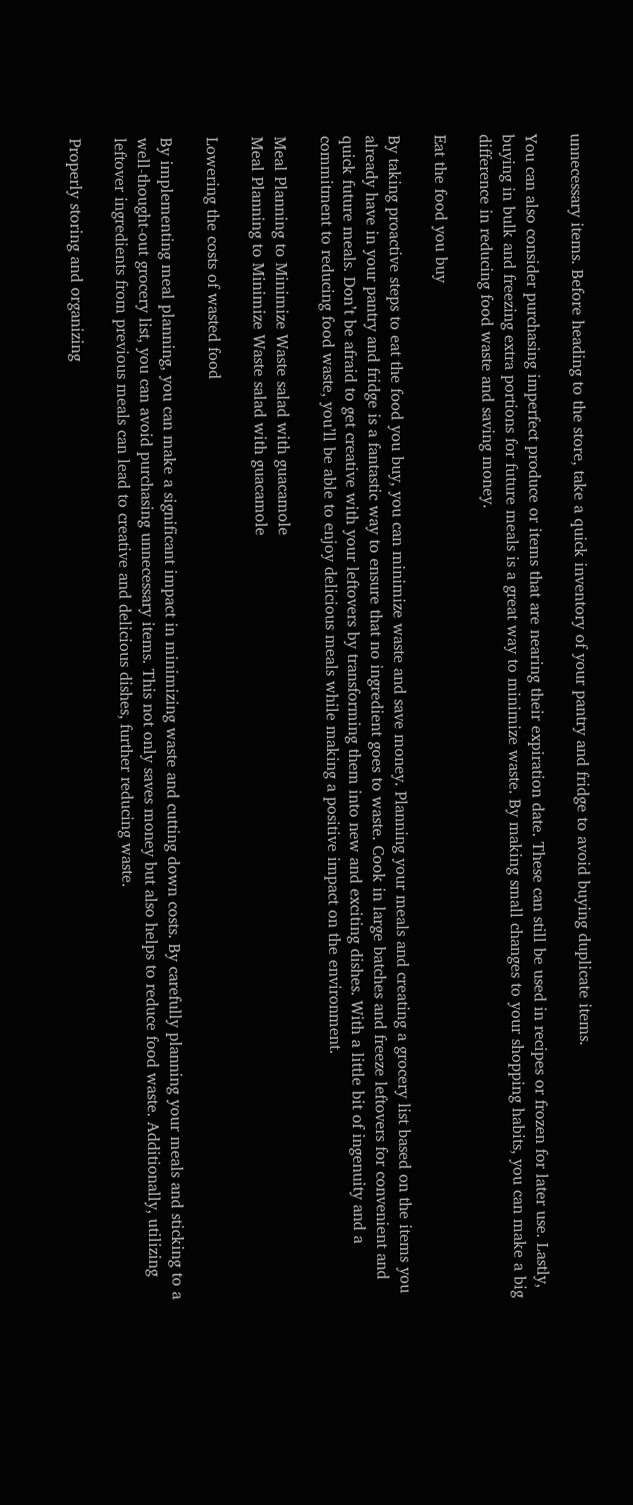unnecessary items. Before heading to the store, take a quick inventory of your pantry and fridge to avoid buying duplicate items.

You can also consider purchasing imperfect produce or items that are nearing their expiration date. These can still be used in recipes or frozen for later use. Lastly, buying in bulk and freezing extra portions for future meals is a great way to minimize waste. By making small changes to your shopping habits, you can make a big difference in reducing food waste and saving money.

Eat the food you buy

By taking proactive steps to eat the food you buy, you can minimize waste and save money. Planning your meals and creating a grocery list based on the items you already have in your pantry and fridge is a fantastic way to ensure that no ingredient goes to waste. Cook in large batches and freeze leftovers for convenient and quick future meals. Don’t be afraid to get creative with your leftovers by transforming them into new and exciting dishes. With a little bit of ingenuity and a commitment to reducing food waste, you’ll be able to enjoy delicious meals while making a positive impact on the environment.

Meal Planning to Minimize Waste salad with guacamole
Meal Planning to Minimize Waste salad with guacamole

Lowering the costs of wasted food

By implementing meal planning, you can make a significant impact in minimizing waste and cutting down costs. By carefully planning your meals and sticking to a well-thought-out grocery list, you can avoid purchasing unnecessary items. This not only saves money but also helps to reduce food waste. Additionally, utilizing leftover ingredients from previous meals can lead to creative and delicious dishes, further reducing waste.

Properly storing and organizing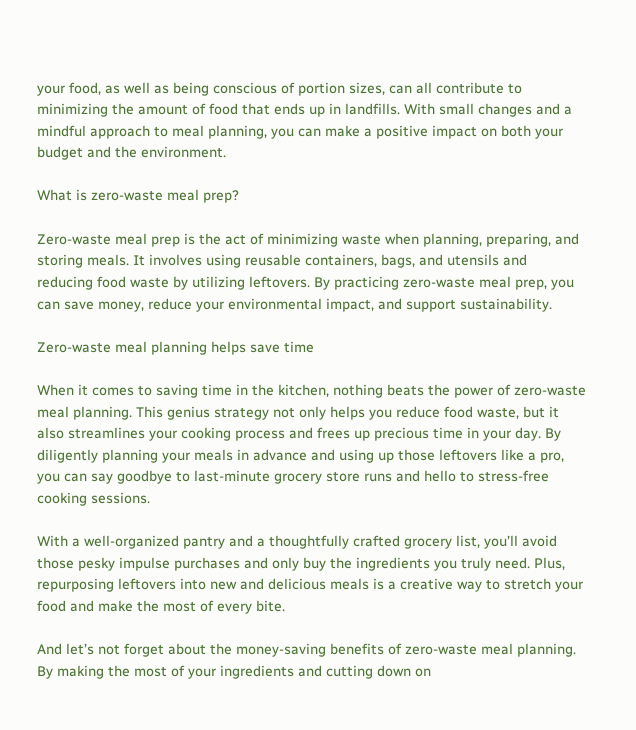your food, as well as being conscious of portion sizes, can all contribute to minimizing the amount of food that ends up in landfills. With small changes and a mindful approach to meal planning, you can make a positive impact on both your budget and the environment.

What is zero-waste meal prep?

Zero-waste meal prep is the act of minimizing waste when planning, preparing, and storing meals. It involves using reusable containers, bags, and utensils and reducing food waste by utilizing leftovers. By practicing zero-waste meal prep, you can save money, reduce your environmental impact, and support sustainability.

Zero-waste meal planning helps save time

When it comes to saving time in the kitchen, nothing beats the power of zero-waste meal planning. This genius strategy not only helps you reduce food waste, but it also streamlines your cooking process and frees up precious time in your day. By diligently planning your meals in advance and using up those leftovers like a pro, you can say goodbye to last-minute grocery store runs and hello to stress-free cooking sessions.

With a well-organized pantry and a thoughtfully crafted grocery list, you’ll avoid those pesky impulse purchases and only buy the ingredients you truly need. Plus, repurposing leftovers into new and delicious meals is a creative way to stretch your food and make the most of every bite.

And let’s not forget about the money-saving benefits of zero-waste meal planning. By making the most of your ingredients and cutting down on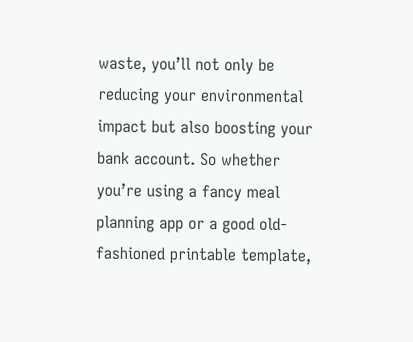waste, you’ll not only be reducing your environmental impact but also boosting your bank account. So whether you’re using a fancy meal planning app or a good old-fashioned printable template,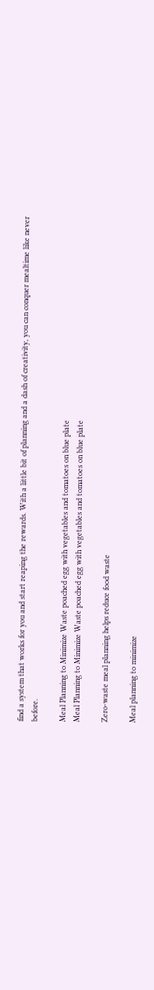find a system that works for you and start reaping the rewards. With a little bit of planning and a dash of creativity, you can conquer mealtime like never before.

Meal Planning to Minimize Waste poached egg with vegetables and tomatoes on blue plate
Meal Planning to Minimize Waste poached egg with vegetables and tomatoes on blue plate

Zero-waste meal planning helps reduce food waste

Meal planning to minimize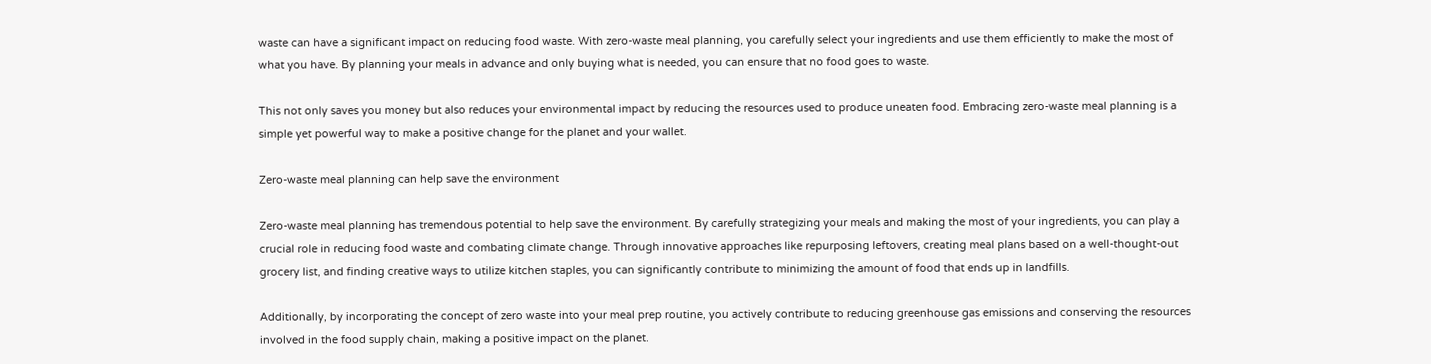waste can have a significant impact on reducing food waste. With zero-waste meal planning, you carefully select your ingredients and use them efficiently to make the most of what you have. By planning your meals in advance and only buying what is needed, you can ensure that no food goes to waste.

This not only saves you money but also reduces your environmental impact by reducing the resources used to produce uneaten food. Embracing zero-waste meal planning is a simple yet powerful way to make a positive change for the planet and your wallet.

Zero-waste meal planning can help save the environment

Zero-waste meal planning has tremendous potential to help save the environment. By carefully strategizing your meals and making the most of your ingredients, you can play a crucial role in reducing food waste and combating climate change. Through innovative approaches like repurposing leftovers, creating meal plans based on a well-thought-out grocery list, and finding creative ways to utilize kitchen staples, you can significantly contribute to minimizing the amount of food that ends up in landfills.

Additionally, by incorporating the concept of zero waste into your meal prep routine, you actively contribute to reducing greenhouse gas emissions and conserving the resources involved in the food supply chain, making a positive impact on the planet.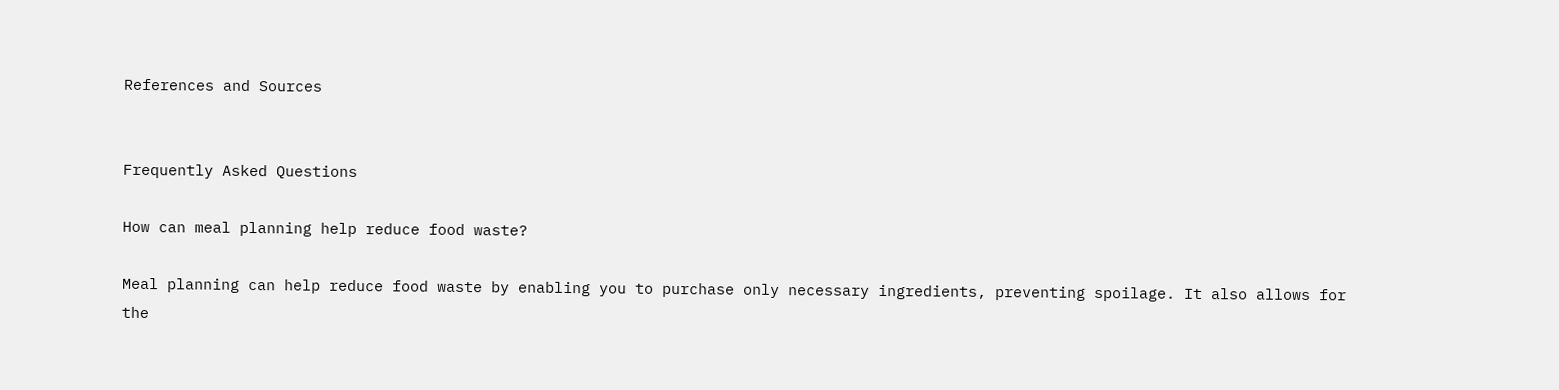References and Sources


Frequently Asked Questions

How can meal planning help reduce food waste?

Meal planning can help reduce food waste by enabling you to purchase only necessary ingredients, preventing spoilage. It also allows for the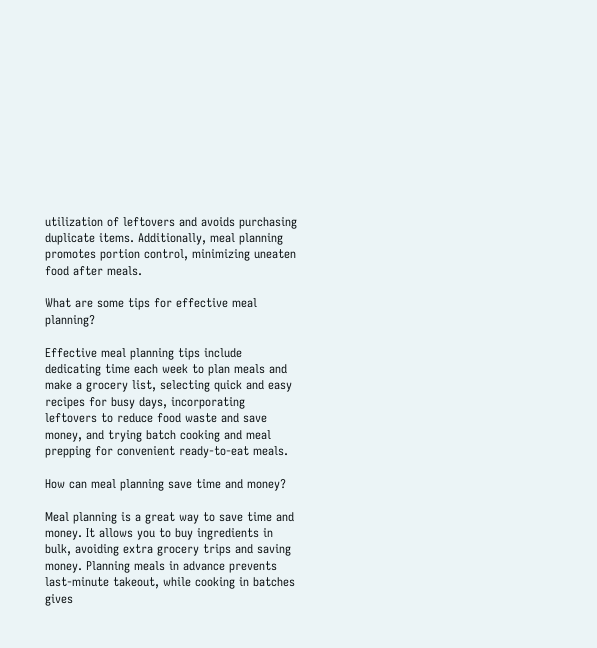utilization of leftovers and avoids purchasing duplicate items. Additionally, meal planning promotes portion control, minimizing uneaten food after meals.

What are some tips for effective meal planning?

Effective meal planning tips include dedicating time each week to plan meals and make a grocery list, selecting quick and easy recipes for busy days, incorporating leftovers to reduce food waste and save money, and trying batch cooking and meal prepping for convenient ready-to-eat meals.

How can meal planning save time and money?

Meal planning is a great way to save time and money. It allows you to buy ingredients in bulk, avoiding extra grocery trips and saving money. Planning meals in advance prevents last-minute takeout, while cooking in batches gives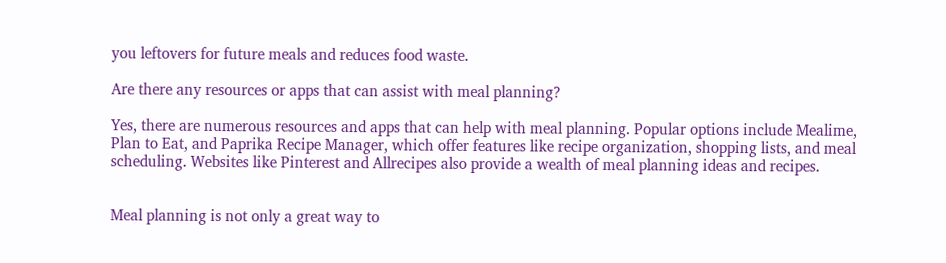you leftovers for future meals and reduces food waste.

Are there any resources or apps that can assist with meal planning?

Yes, there are numerous resources and apps that can help with meal planning. Popular options include Mealime, Plan to Eat, and Paprika Recipe Manager, which offer features like recipe organization, shopping lists, and meal scheduling. Websites like Pinterest and Allrecipes also provide a wealth of meal planning ideas and recipes.


Meal planning is not only a great way to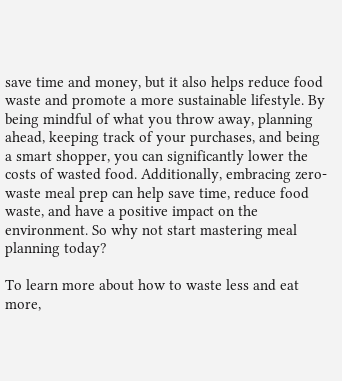save time and money, but it also helps reduce food waste and promote a more sustainable lifestyle. By being mindful of what you throw away, planning ahead, keeping track of your purchases, and being a smart shopper, you can significantly lower the costs of wasted food. Additionally, embracing zero-waste meal prep can help save time, reduce food waste, and have a positive impact on the environment. So why not start mastering meal planning today?

To learn more about how to waste less and eat more,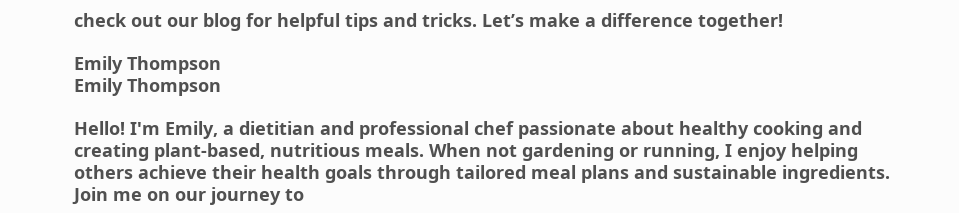check out our blog for helpful tips and tricks. Let’s make a difference together!

Emily Thompson
Emily Thompson

Hello! I'm Emily, a dietitian and professional chef passionate about healthy cooking and creating plant-based, nutritious meals. When not gardening or running, I enjoy helping others achieve their health goals through tailored meal plans and sustainable ingredients. Join me on our journey to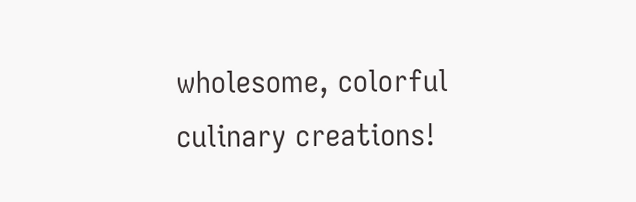wholesome, colorful culinary creations!